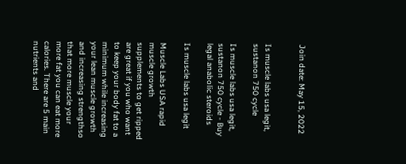Join date: May 15, 2022


Is muscle labs usa legit, sustanon 750 cycle

Is muscle labs usa legit, sustanon 750 cycle - Buy legal anabolic steroids

Is muscle labs usa legit

Muscle Labs USA rapid muscle growth supplements to get ripped are great if you who want to keep your body fat to a minimum while increasing your lean muscle growth and increasing strengthso that more muscle your more fat you can eat more calories. There are 5 main nutrients and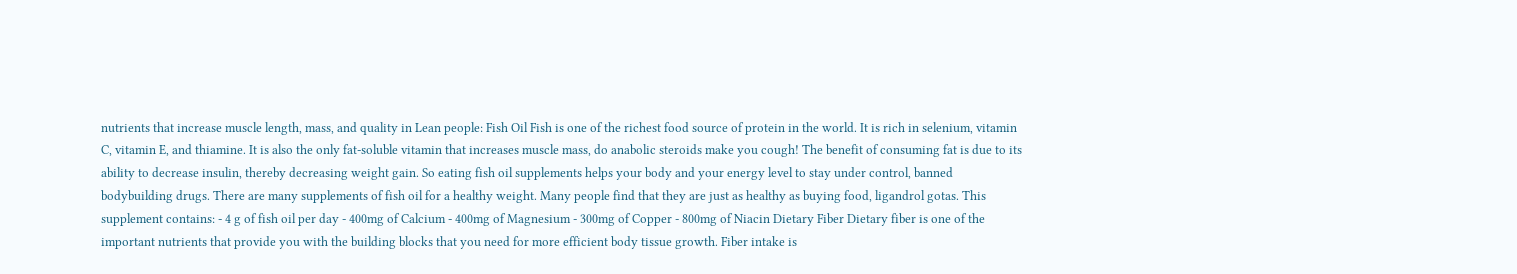nutrients that increase muscle length, mass, and quality in Lean people: Fish Oil Fish is one of the richest food source of protein in the world. It is rich in selenium, vitamin C, vitamin E, and thiamine. It is also the only fat-soluble vitamin that increases muscle mass, do anabolic steroids make you cough! The benefit of consuming fat is due to its ability to decrease insulin, thereby decreasing weight gain. So eating fish oil supplements helps your body and your energy level to stay under control, banned bodybuilding drugs. There are many supplements of fish oil for a healthy weight. Many people find that they are just as healthy as buying food, ligandrol gotas. This supplement contains: - 4 g of fish oil per day - 400mg of Calcium - 400mg of Magnesium - 300mg of Copper - 800mg of Niacin Dietary Fiber Dietary fiber is one of the important nutrients that provide you with the building blocks that you need for more efficient body tissue growth. Fiber intake is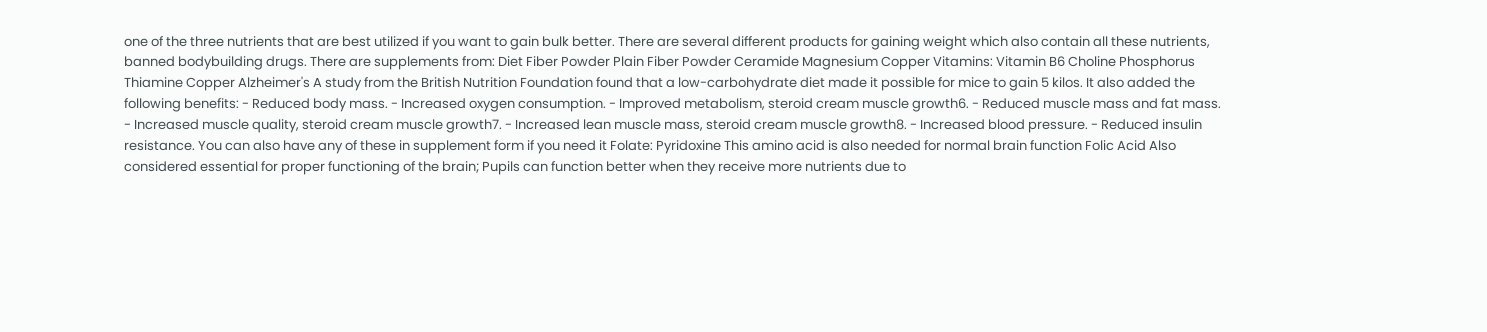one of the three nutrients that are best utilized if you want to gain bulk better. There are several different products for gaining weight which also contain all these nutrients, banned bodybuilding drugs. There are supplements from: Diet Fiber Powder Plain Fiber Powder Ceramide Magnesium Copper Vitamins: Vitamin B6 Choline Phosphorus Thiamine Copper Alzheimer's A study from the British Nutrition Foundation found that a low-carbohydrate diet made it possible for mice to gain 5 kilos. It also added the following benefits: - Reduced body mass. - Increased oxygen consumption. - Improved metabolism, steroid cream muscle growth6. - Reduced muscle mass and fat mass. - Increased muscle quality, steroid cream muscle growth7. - Increased lean muscle mass, steroid cream muscle growth8. - Increased blood pressure. - Reduced insulin resistance. You can also have any of these in supplement form if you need it Folate: Pyridoxine This amino acid is also needed for normal brain function Folic Acid Also considered essential for proper functioning of the brain; Pupils can function better when they receive more nutrients due to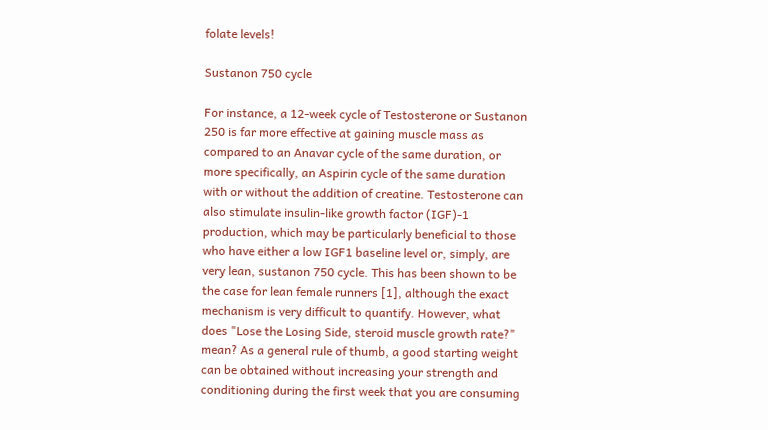folate levels!

Sustanon 750 cycle

For instance, a 12-week cycle of Testosterone or Sustanon 250 is far more effective at gaining muscle mass as compared to an Anavar cycle of the same duration, or more specifically, an Aspirin cycle of the same duration with or without the addition of creatine. Testosterone can also stimulate insulin-like growth factor (IGF)-1 production, which may be particularly beneficial to those who have either a low IGF1 baseline level or, simply, are very lean, sustanon 750 cycle. This has been shown to be the case for lean female runners [1], although the exact mechanism is very difficult to quantify. However, what does "Lose the Losing Side, steroid muscle growth rate?" mean? As a general rule of thumb, a good starting weight can be obtained without increasing your strength and conditioning during the first week that you are consuming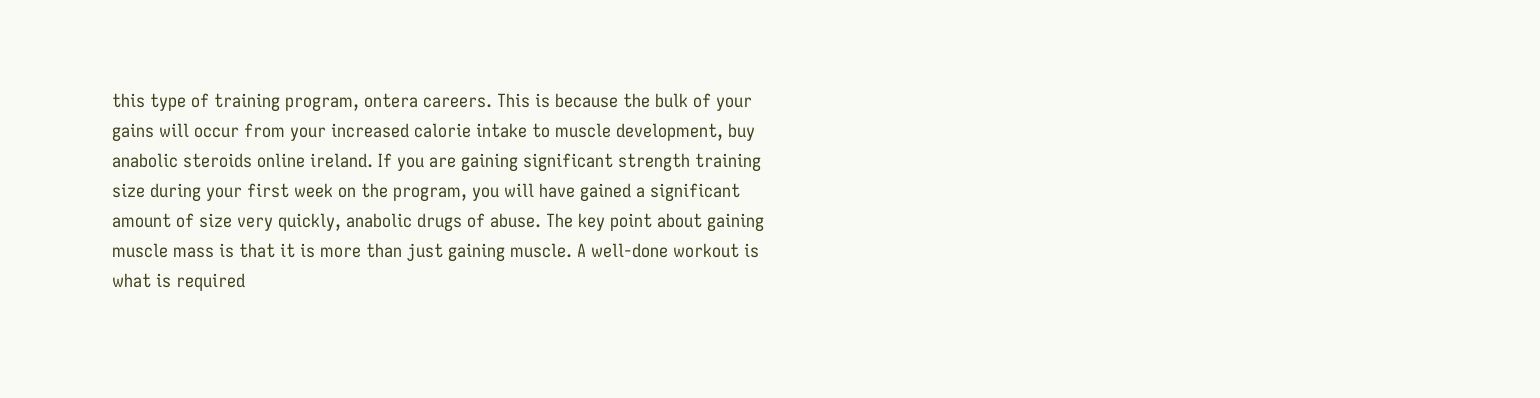this type of training program, ontera careers. This is because the bulk of your gains will occur from your increased calorie intake to muscle development, buy anabolic steroids online ireland. If you are gaining significant strength training size during your first week on the program, you will have gained a significant amount of size very quickly, anabolic drugs of abuse. The key point about gaining muscle mass is that it is more than just gaining muscle. A well-done workout is what is required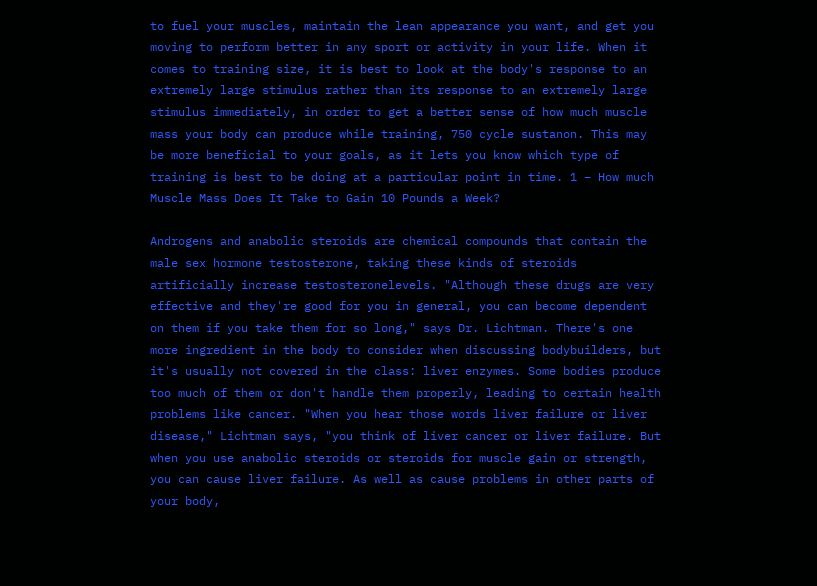to fuel your muscles, maintain the lean appearance you want, and get you moving to perform better in any sport or activity in your life. When it comes to training size, it is best to look at the body's response to an extremely large stimulus rather than its response to an extremely large stimulus immediately, in order to get a better sense of how much muscle mass your body can produce while training, 750 cycle sustanon. This may be more beneficial to your goals, as it lets you know which type of training is best to be doing at a particular point in time. 1 – How much Muscle Mass Does It Take to Gain 10 Pounds a Week?

Androgens and anabolic steroids are chemical compounds that contain the male sex hormone testosterone, taking these kinds of steroids artificially increase testosteronelevels. "Although these drugs are very effective and they're good for you in general, you can become dependent on them if you take them for so long," says Dr. Lichtman. There's one more ingredient in the body to consider when discussing bodybuilders, but it's usually not covered in the class: liver enzymes. Some bodies produce too much of them or don't handle them properly, leading to certain health problems like cancer. "When you hear those words liver failure or liver disease," Lichtman says, "you think of liver cancer or liver failure. But when you use anabolic steroids or steroids for muscle gain or strength, you can cause liver failure. As well as cause problems in other parts of your body,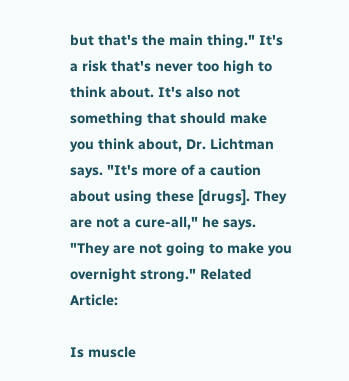but that's the main thing." It's a risk that's never too high to think about. It's also not something that should make you think about, Dr. Lichtman says. "It's more of a caution about using these [drugs]. They are not a cure-all," he says. "They are not going to make you overnight strong." Related Article:

Is muscle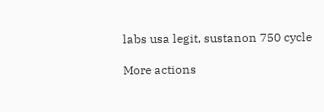labs usa legit, sustanon 750 cycle

More actions